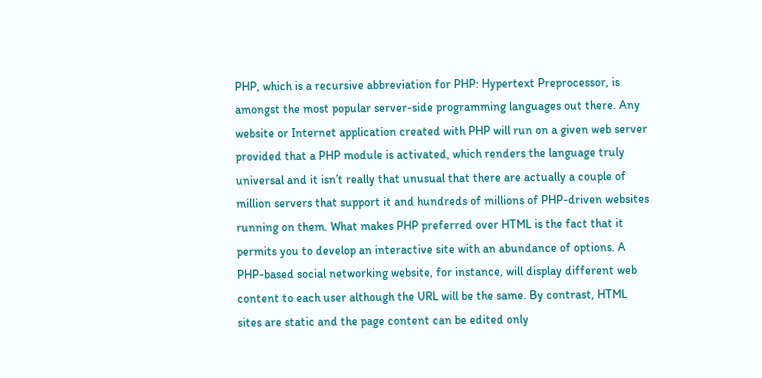PHP, which is a recursive abbreviation for PHP: Hypertext Preprocessor, is amongst the most popular server-side programming languages out there. Any website or Internet application created with PHP will run on a given web server provided that a PHP module is activated, which renders the language truly universal and it isn’t really that unusual that there are actually a couple of million servers that support it and hundreds of millions of PHP-driven websites running on them. What makes PHP preferred over HTML is the fact that it permits you to develop an interactive site with an abundance of options. A PHP-based social networking website, for instance, will display different web content to each user although the URL will be the same. By contrast, HTML sites are static and the page content can be edited only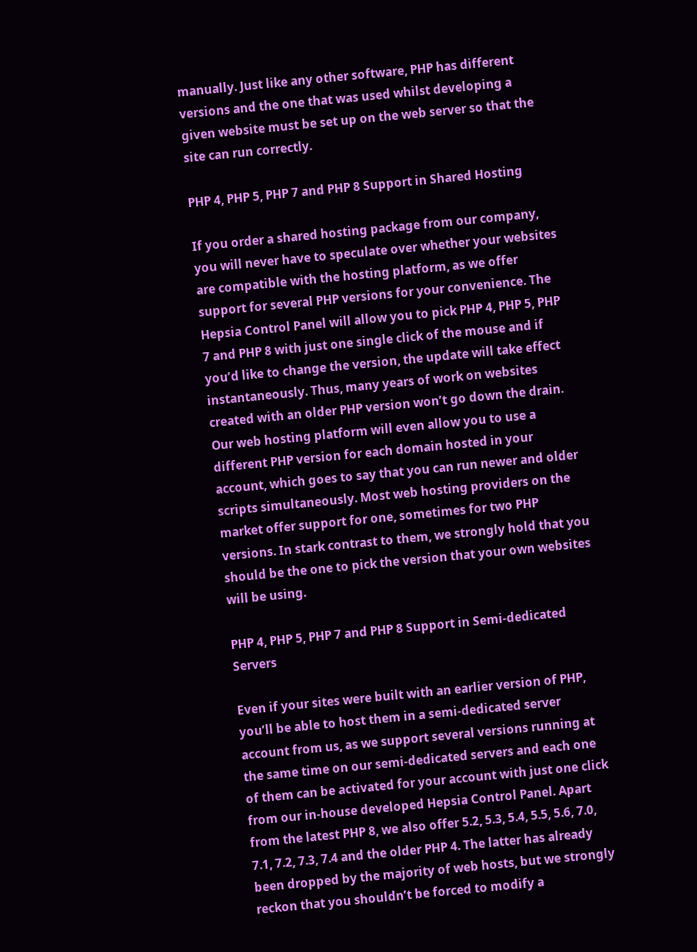manually. Just like any other software, PHP has different versions and the one that was used whilst developing a given website must be set up on the web server so that the site can run correctly.

PHP 4, PHP 5, PHP 7 and PHP 8 Support in Shared Hosting

If you order a shared hosting package from our company, you will never have to speculate over whether your websites are compatible with the hosting platform, as we offer support for several PHP versions for your convenience. The Hepsia Control Panel will allow you to pick PHP 4, PHP 5, PHP 7 and PHP 8 with just one single click of the mouse and if you’d like to change the version, the update will take effect instantaneously. Thus, many years of work on websites created with an older PHP version won’t go down the drain. Our web hosting platform will even allow you to use a different PHP version for each domain hosted in your account, which goes to say that you can run newer and older scripts simultaneously. Most web hosting providers on the market offer support for one, sometimes for two PHP versions. In stark contrast to them, we strongly hold that you should be the one to pick the version that your own websites will be using.

PHP 4, PHP 5, PHP 7 and PHP 8 Support in Semi-dedicated Servers

Even if your sites were built with an earlier version of PHP, you’ll be able to host them in a semi-dedicated server account from us, as we support several versions running at the same time on our semi-dedicated servers and each one of them can be activated for your account with just one click from our in-house developed Hepsia Control Panel. Apart from the latest PHP 8, we also offer 5.2, 5.3, 5.4, 5.5, 5.6, 7.0, 7.1, 7.2, 7.3, 7.4 and the older PHP 4. The latter has already been dropped by the majority of web hosts, but we strongly reckon that you shouldn’t be forced to modify a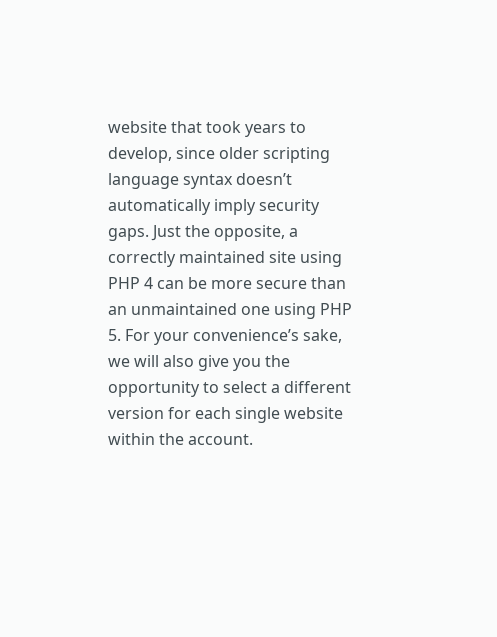website that took years to develop, since older scripting language syntax doesn’t automatically imply security gaps. Just the opposite, a correctly maintained site using PHP 4 can be more secure than an unmaintained one using PHP 5. For your convenience’s sake, we will also give you the opportunity to select a different version for each single website within the account.